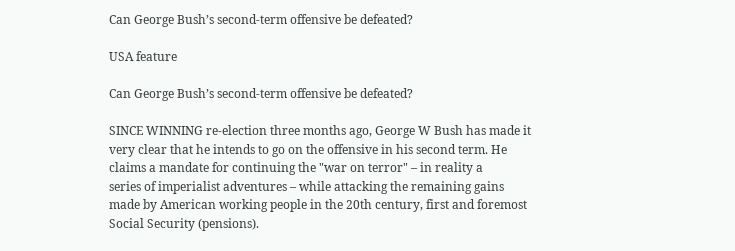Can George Bush’s second-term offensive be defeated?

USA feature

Can George Bush’s second-term offensive be defeated?

SINCE WINNING re-election three months ago, George W Bush has made it
very clear that he intends to go on the offensive in his second term. He
claims a mandate for continuing the "war on terror" – in reality a
series of imperialist adventures – while attacking the remaining gains
made by American working people in the 20th century, first and foremost
Social Security (pensions).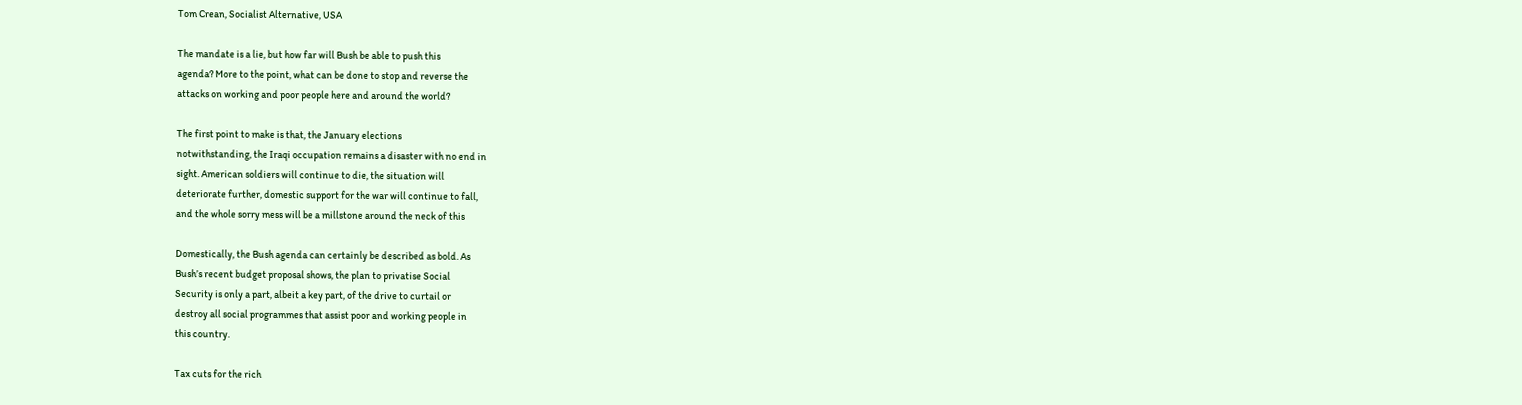Tom Crean, Socialist Alternative, USA

The mandate is a lie, but how far will Bush be able to push this
agenda? More to the point, what can be done to stop and reverse the
attacks on working and poor people here and around the world?

The first point to make is that, the January elections
notwithstanding, the Iraqi occupation remains a disaster with no end in
sight. American soldiers will continue to die, the situation will
deteriorate further, domestic support for the war will continue to fall,
and the whole sorry mess will be a millstone around the neck of this

Domestically, the Bush agenda can certainly be described as bold. As
Bush’s recent budget proposal shows, the plan to privatise Social
Security is only a part, albeit a key part, of the drive to curtail or
destroy all social programmes that assist poor and working people in
this country.

Tax cuts for the rich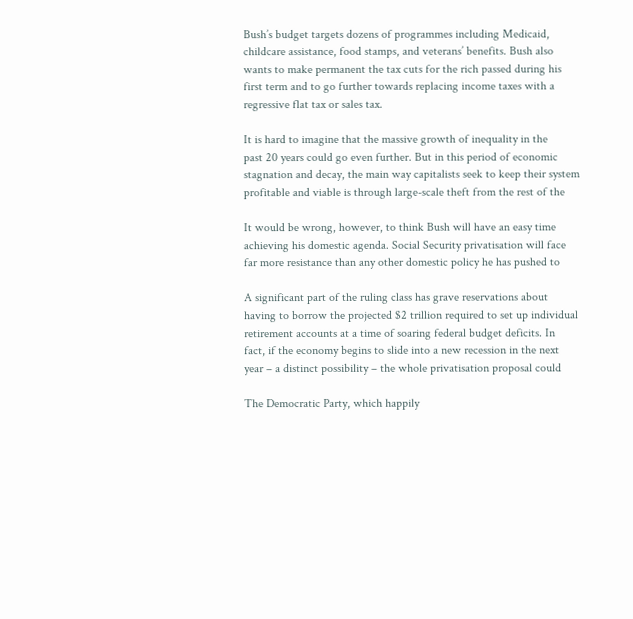Bush’s budget targets dozens of programmes including Medicaid,
childcare assistance, food stamps, and veterans’ benefits. Bush also
wants to make permanent the tax cuts for the rich passed during his
first term and to go further towards replacing income taxes with a
regressive flat tax or sales tax.

It is hard to imagine that the massive growth of inequality in the
past 20 years could go even further. But in this period of economic
stagnation and decay, the main way capitalists seek to keep their system
profitable and viable is through large-scale theft from the rest of the

It would be wrong, however, to think Bush will have an easy time
achieving his domestic agenda. Social Security privatisation will face
far more resistance than any other domestic policy he has pushed to

A significant part of the ruling class has grave reservations about
having to borrow the projected $2 trillion required to set up individual
retirement accounts at a time of soaring federal budget deficits. In
fact, if the economy begins to slide into a new recession in the next
year – a distinct possibility – the whole privatisation proposal could

The Democratic Party, which happily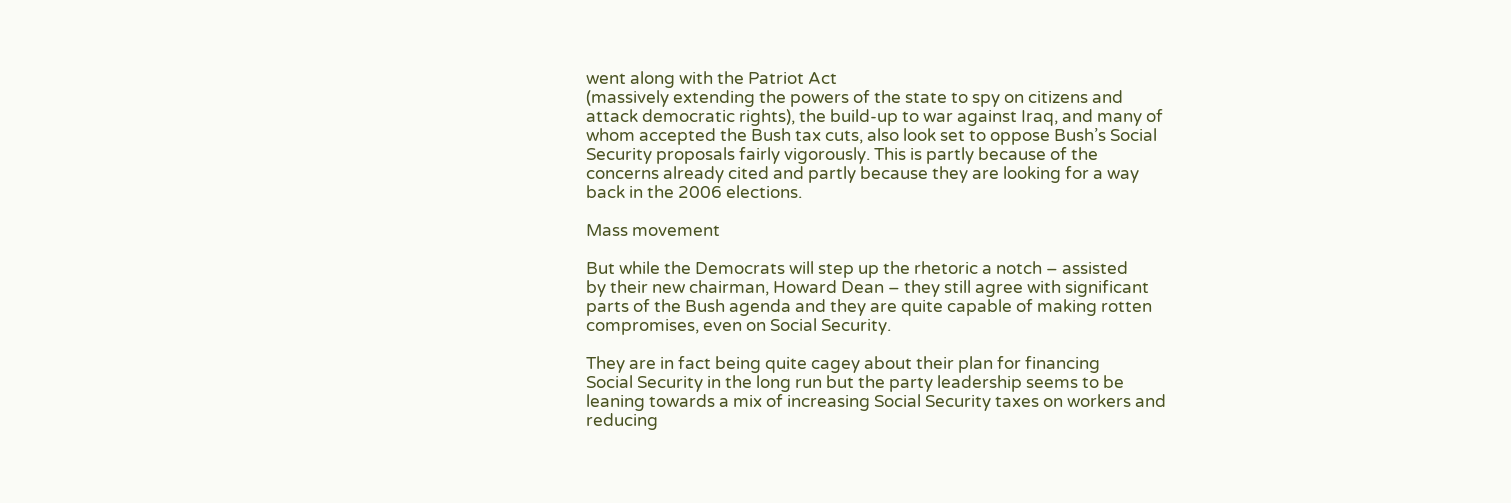went along with the Patriot Act
(massively extending the powers of the state to spy on citizens and
attack democratic rights), the build-up to war against Iraq, and many of
whom accepted the Bush tax cuts, also look set to oppose Bush’s Social
Security proposals fairly vigorously. This is partly because of the
concerns already cited and partly because they are looking for a way
back in the 2006 elections.

Mass movement

But while the Democrats will step up the rhetoric a notch – assisted
by their new chairman, Howard Dean – they still agree with significant
parts of the Bush agenda and they are quite capable of making rotten
compromises, even on Social Security.

They are in fact being quite cagey about their plan for financing
Social Security in the long run but the party leadership seems to be
leaning towards a mix of increasing Social Security taxes on workers and
reducing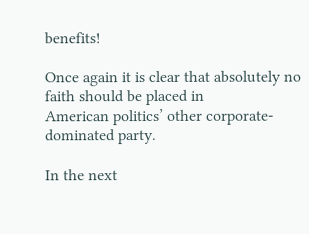benefits!

Once again it is clear that absolutely no faith should be placed in
American politics’ other corporate-dominated party.

In the next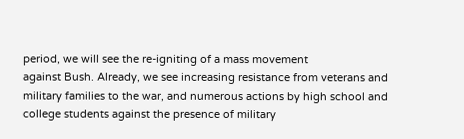period, we will see the re-igniting of a mass movement
against Bush. Already, we see increasing resistance from veterans and
military families to the war, and numerous actions by high school and
college students against the presence of military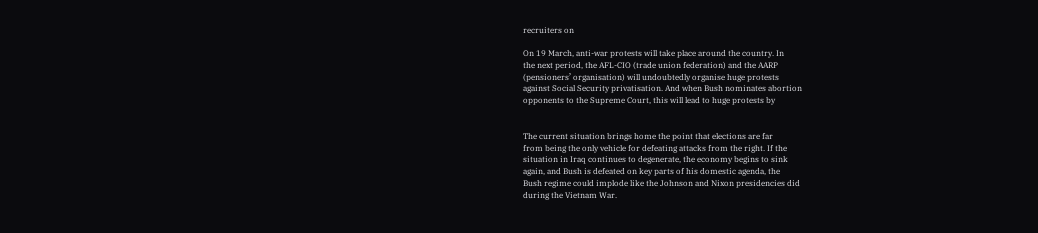recruiters on

On 19 March, anti-war protests will take place around the country. In
the next period, the AFL-CIO (trade union federation) and the AARP
(pensioners’ organisation) will undoubtedly organise huge protests
against Social Security privatisation. And when Bush nominates abortion
opponents to the Supreme Court, this will lead to huge protests by


The current situation brings home the point that elections are far
from being the only vehicle for defeating attacks from the right. If the
situation in Iraq continues to degenerate, the economy begins to sink
again, and Bush is defeated on key parts of his domestic agenda, the
Bush regime could implode like the Johnson and Nixon presidencies did
during the Vietnam War.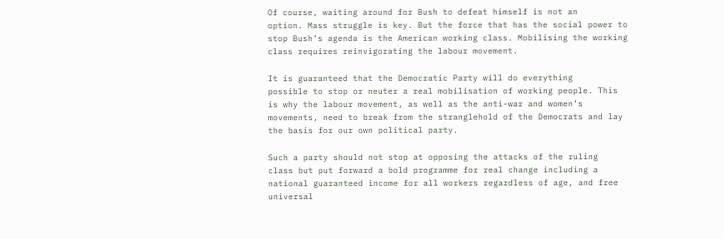Of course, waiting around for Bush to defeat himself is not an
option. Mass struggle is key. But the force that has the social power to
stop Bush’s agenda is the American working class. Mobilising the working
class requires reinvigorating the labour movement.

It is guaranteed that the Democratic Party will do everything
possible to stop or neuter a real mobilisation of working people. This
is why the labour movement, as well as the anti-war and women’s
movements, need to break from the stranglehold of the Democrats and lay
the basis for our own political party.

Such a party should not stop at opposing the attacks of the ruling
class but put forward a bold programme for real change including a
national guaranteed income for all workers regardless of age, and free
universal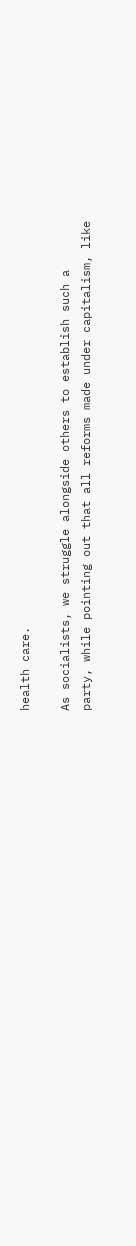health care.

As socialists, we struggle alongside others to establish such a
party, while pointing out that all reforms made under capitalism, like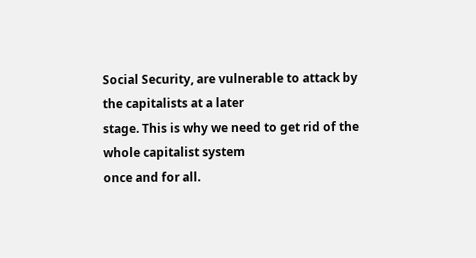Social Security, are vulnerable to attack by the capitalists at a later
stage. This is why we need to get rid of the whole capitalist system
once and for all.